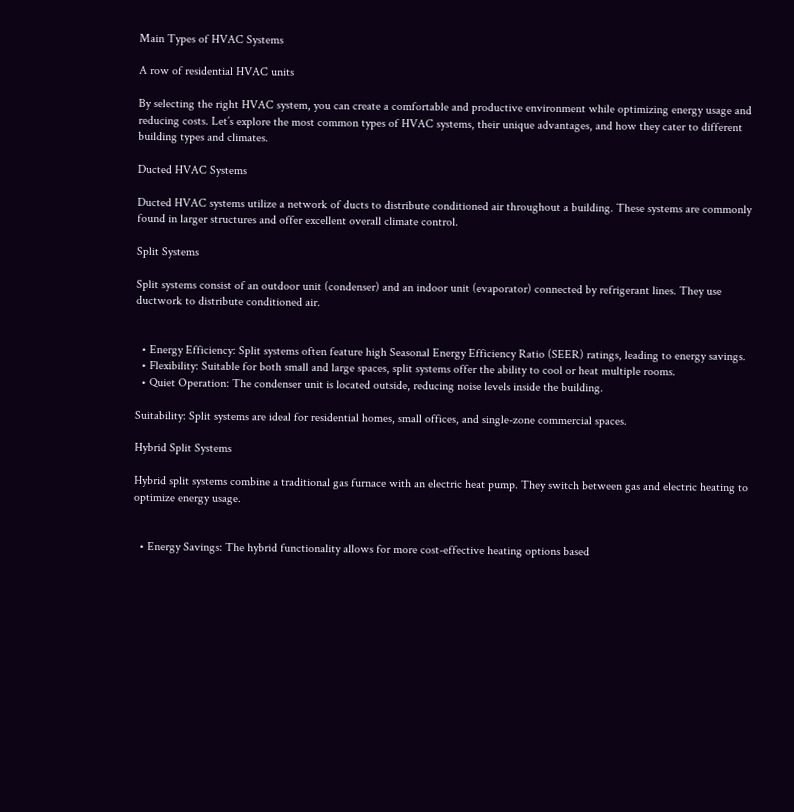Main Types of HVAC Systems

A row of residential HVAC units

By selecting the right HVAC system, you can create a comfortable and productive environment while optimizing energy usage and reducing costs. Let’s explore the most common types of HVAC systems, their unique advantages, and how they cater to different building types and climates.

Ducted HVAC Systems

Ducted HVAC systems utilize a network of ducts to distribute conditioned air throughout a building. These systems are commonly found in larger structures and offer excellent overall climate control.

Split Systems

Split systems consist of an outdoor unit (condenser) and an indoor unit (evaporator) connected by refrigerant lines. They use ductwork to distribute conditioned air.


  • Energy Efficiency: Split systems often feature high Seasonal Energy Efficiency Ratio (SEER) ratings, leading to energy savings.
  • Flexibility: Suitable for both small and large spaces, split systems offer the ability to cool or heat multiple rooms.
  • Quiet Operation: The condenser unit is located outside, reducing noise levels inside the building.

Suitability: Split systems are ideal for residential homes, small offices, and single-zone commercial spaces.

Hybrid Split Systems

Hybrid split systems combine a traditional gas furnace with an electric heat pump. They switch between gas and electric heating to optimize energy usage.


  • Energy Savings: The hybrid functionality allows for more cost-effective heating options based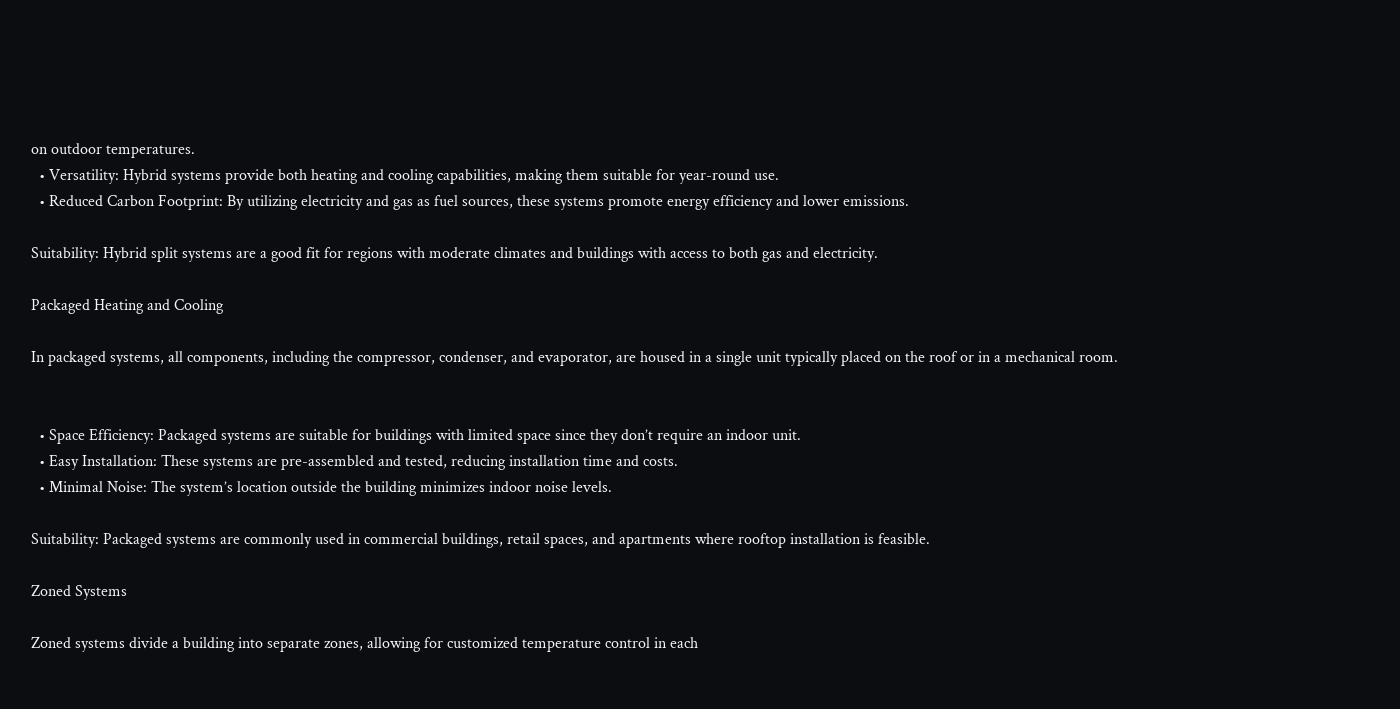on outdoor temperatures.
  • Versatility: Hybrid systems provide both heating and cooling capabilities, making them suitable for year-round use.
  • Reduced Carbon Footprint: By utilizing electricity and gas as fuel sources, these systems promote energy efficiency and lower emissions.

Suitability: Hybrid split systems are a good fit for regions with moderate climates and buildings with access to both gas and electricity.

Packaged Heating and Cooling

In packaged systems, all components, including the compressor, condenser, and evaporator, are housed in a single unit typically placed on the roof or in a mechanical room.


  • Space Efficiency: Packaged systems are suitable for buildings with limited space since they don’t require an indoor unit.
  • Easy Installation: These systems are pre-assembled and tested, reducing installation time and costs.
  • Minimal Noise: The system’s location outside the building minimizes indoor noise levels.

Suitability: Packaged systems are commonly used in commercial buildings, retail spaces, and apartments where rooftop installation is feasible.

Zoned Systems

Zoned systems divide a building into separate zones, allowing for customized temperature control in each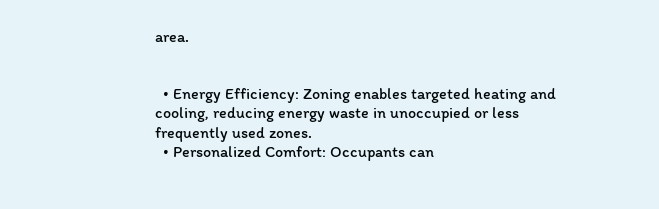area.


  • Energy Efficiency: Zoning enables targeted heating and cooling, reducing energy waste in unoccupied or less frequently used zones.
  • Personalized Comfort: Occupants can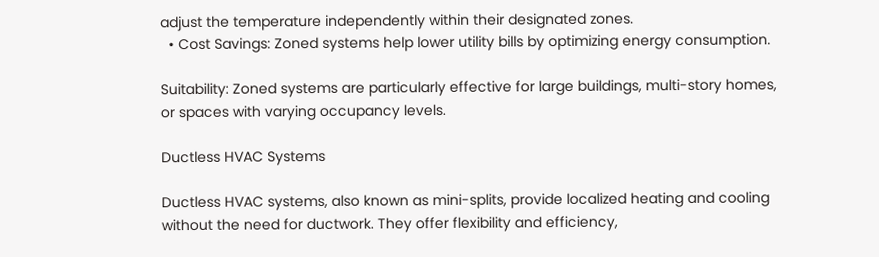adjust the temperature independently within their designated zones.
  • Cost Savings: Zoned systems help lower utility bills by optimizing energy consumption.

Suitability: Zoned systems are particularly effective for large buildings, multi-story homes, or spaces with varying occupancy levels.

Ductless HVAC Systems

Ductless HVAC systems, also known as mini-splits, provide localized heating and cooling without the need for ductwork. They offer flexibility and efficiency,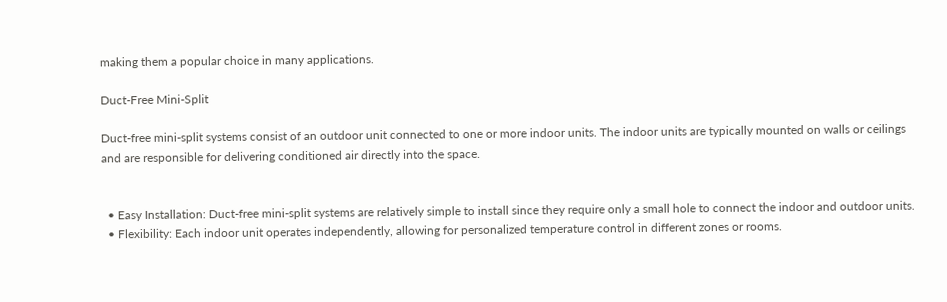making them a popular choice in many applications.

Duct-Free Mini-Split

Duct-free mini-split systems consist of an outdoor unit connected to one or more indoor units. The indoor units are typically mounted on walls or ceilings and are responsible for delivering conditioned air directly into the space.


  • Easy Installation: Duct-free mini-split systems are relatively simple to install since they require only a small hole to connect the indoor and outdoor units.
  • Flexibility: Each indoor unit operates independently, allowing for personalized temperature control in different zones or rooms.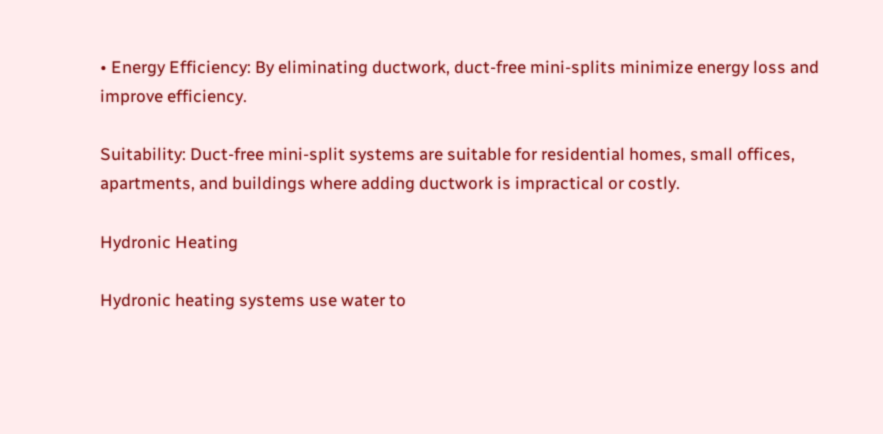• Energy Efficiency: By eliminating ductwork, duct-free mini-splits minimize energy loss and improve efficiency.

Suitability: Duct-free mini-split systems are suitable for residential homes, small offices, apartments, and buildings where adding ductwork is impractical or costly.

Hydronic Heating

Hydronic heating systems use water to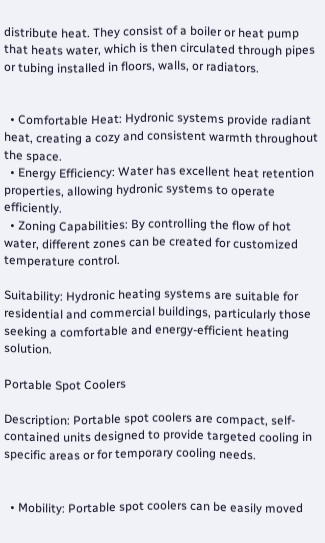distribute heat. They consist of a boiler or heat pump that heats water, which is then circulated through pipes or tubing installed in floors, walls, or radiators.


  • Comfortable Heat: Hydronic systems provide radiant heat, creating a cozy and consistent warmth throughout the space.
  • Energy Efficiency: Water has excellent heat retention properties, allowing hydronic systems to operate efficiently.
  • Zoning Capabilities: By controlling the flow of hot water, different zones can be created for customized temperature control.

Suitability: Hydronic heating systems are suitable for residential and commercial buildings, particularly those seeking a comfortable and energy-efficient heating solution.

Portable Spot Coolers

Description: Portable spot coolers are compact, self-contained units designed to provide targeted cooling in specific areas or for temporary cooling needs.


  • Mobility: Portable spot coolers can be easily moved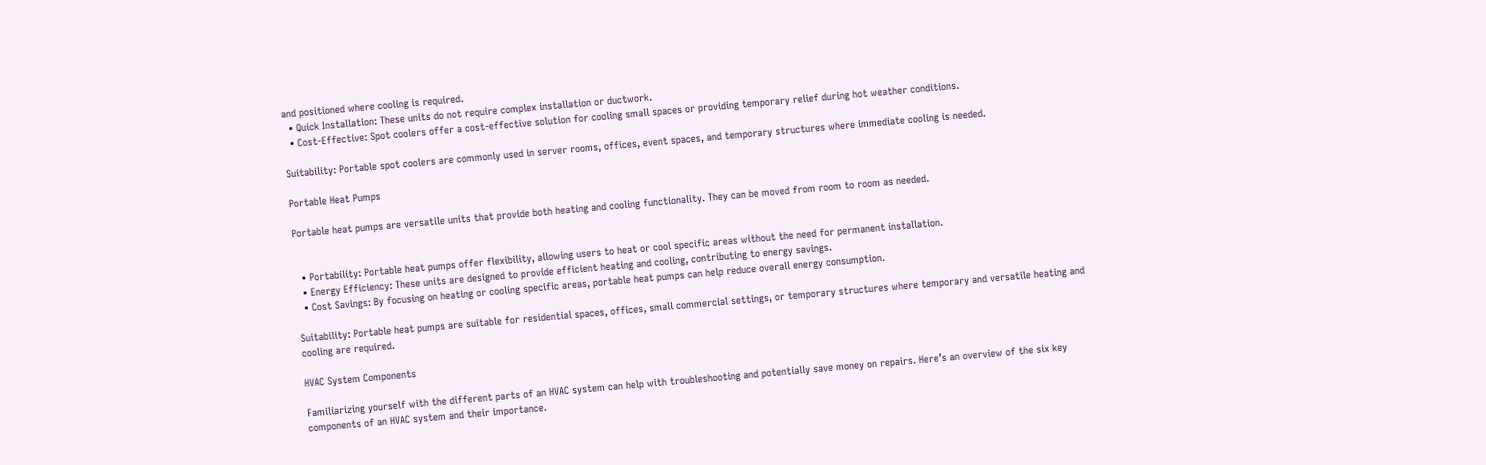and positioned where cooling is required.
  • Quick Installation: These units do not require complex installation or ductwork.
  • Cost-Effective: Spot coolers offer a cost-effective solution for cooling small spaces or providing temporary relief during hot weather conditions.

Suitability: Portable spot coolers are commonly used in server rooms, offices, event spaces, and temporary structures where immediate cooling is needed.

Portable Heat Pumps

Portable heat pumps are versatile units that provide both heating and cooling functionality. They can be moved from room to room as needed.


  • Portability: Portable heat pumps offer flexibility, allowing users to heat or cool specific areas without the need for permanent installation.
  • Energy Efficiency: These units are designed to provide efficient heating and cooling, contributing to energy savings.
  • Cost Savings: By focusing on heating or cooling specific areas, portable heat pumps can help reduce overall energy consumption.

Suitability: Portable heat pumps are suitable for residential spaces, offices, small commercial settings, or temporary structures where temporary and versatile heating and cooling are required.

HVAC System Components

Familiarizing yourself with the different parts of an HVAC system can help with troubleshooting and potentially save money on repairs. Here’s an overview of the six key components of an HVAC system and their importance.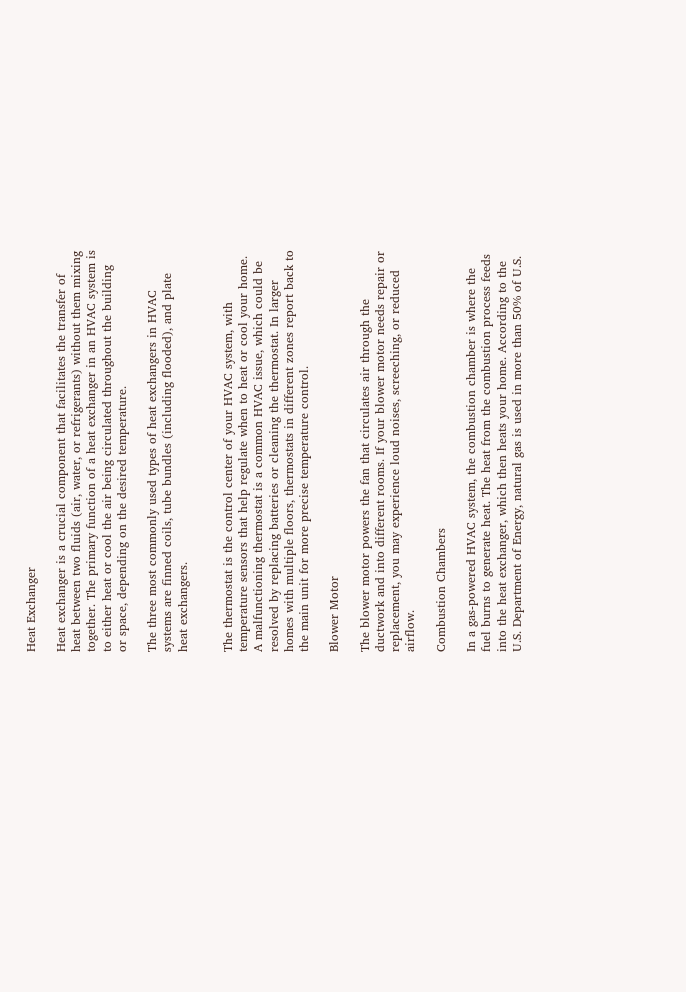Heat Exchanger

Heat exchanger is a crucial component that facilitates the transfer of heat between two fluids (air, water, or refrigerants) without them mixing together. The primary function of a heat exchanger in an HVAC system is to either heat or cool the air being circulated throughout the building or space, depending on the desired temperature.

The three most commonly used types of heat exchangers in HVAC systems are finned coils, tube bundles (including flooded), and plate heat exchangers.


The thermostat is the control center of your HVAC system, with temperature sensors that help regulate when to heat or cool your home. A malfunctioning thermostat is a common HVAC issue, which could be resolved by replacing batteries or cleaning the thermostat. In larger homes with multiple floors, thermostats in different zones report back to the main unit for more precise temperature control.

Blower Motor

The blower motor powers the fan that circulates air through the ductwork and into different rooms. If your blower motor needs repair or replacement, you may experience loud noises, screeching, or reduced airflow.

Combustion Chambers

In a gas-powered HVAC system, the combustion chamber is where the fuel burns to generate heat. The heat from the combustion process feeds into the heat exchanger, which then heats your home. According to the U.S. Department of Energy, natural gas is used in more than 50% of U.S.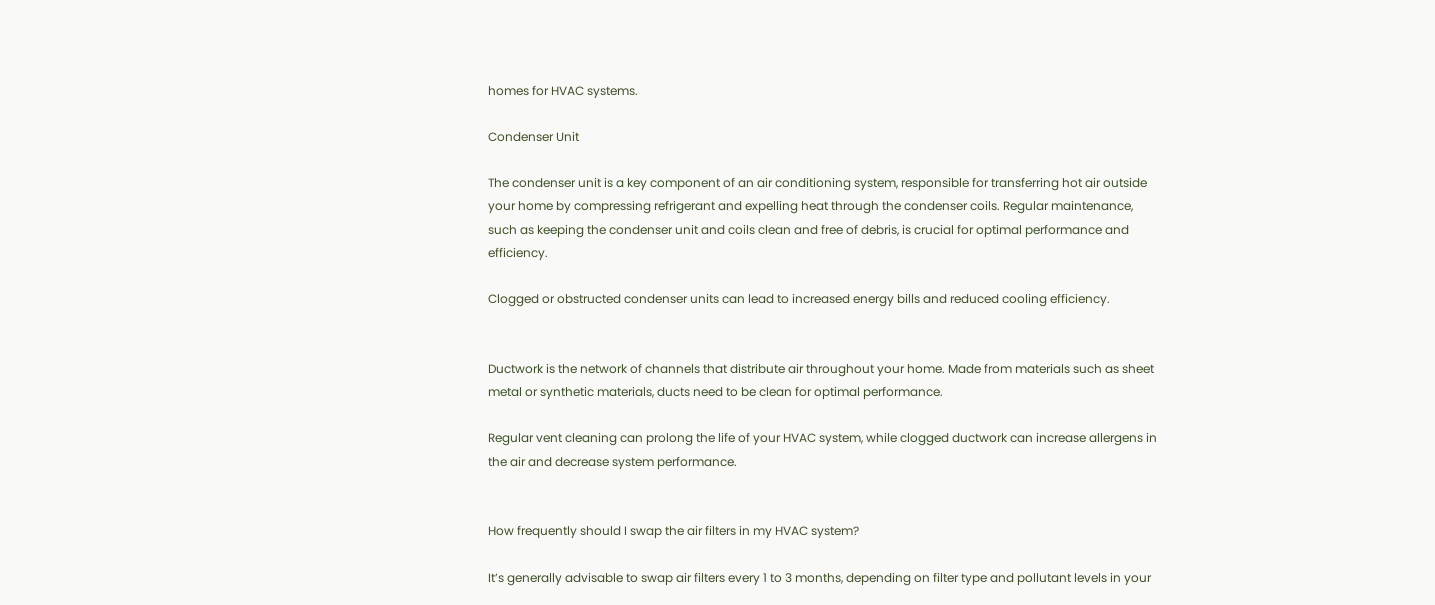homes for HVAC systems.

Condenser Unit

The condenser unit is a key component of an air conditioning system, responsible for transferring hot air outside your home by compressing refrigerant and expelling heat through the condenser coils. Regular maintenance, such as keeping the condenser unit and coils clean and free of debris, is crucial for optimal performance and efficiency.

Clogged or obstructed condenser units can lead to increased energy bills and reduced cooling efficiency.


Ductwork is the network of channels that distribute air throughout your home. Made from materials such as sheet metal or synthetic materials, ducts need to be clean for optimal performance.

Regular vent cleaning can prolong the life of your HVAC system, while clogged ductwork can increase allergens in the air and decrease system performance.


How frequently should I swap the air filters in my HVAC system?

It’s generally advisable to swap air filters every 1 to 3 months, depending on filter type and pollutant levels in your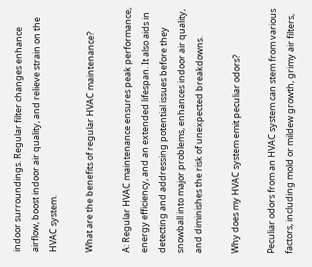indoor surroundings. Regular filter changes enhance airflow, boost indoor air quality, and relieve strain on the HVAC system.

What are the benefits of regular HVAC maintenance?

A: Regular HVAC maintenance ensures peak performance, energy efficiency, and an extended lifespan. It also aids in detecting and addressing potential issues before they snowball into major problems, enhances indoor air quality, and diminishes the risk of unexpected breakdowns.

Why does my HVAC system emit peculiar odors?

Peculiar odors from an HVAC system can stem from various factors, including mold or mildew growth, grimy air filters,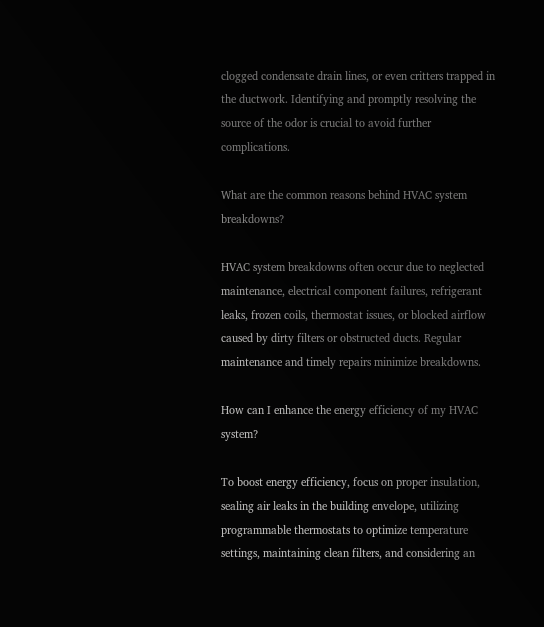clogged condensate drain lines, or even critters trapped in the ductwork. Identifying and promptly resolving the source of the odor is crucial to avoid further complications.

What are the common reasons behind HVAC system breakdowns?

HVAC system breakdowns often occur due to neglected maintenance, electrical component failures, refrigerant leaks, frozen coils, thermostat issues, or blocked airflow caused by dirty filters or obstructed ducts. Regular maintenance and timely repairs minimize breakdowns.

How can I enhance the energy efficiency of my HVAC system?

To boost energy efficiency, focus on proper insulation, sealing air leaks in the building envelope, utilizing programmable thermostats to optimize temperature settings, maintaining clean filters, and considering an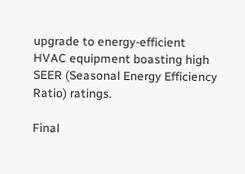upgrade to energy-efficient HVAC equipment boasting high SEER (Seasonal Energy Efficiency Ratio) ratings.

Final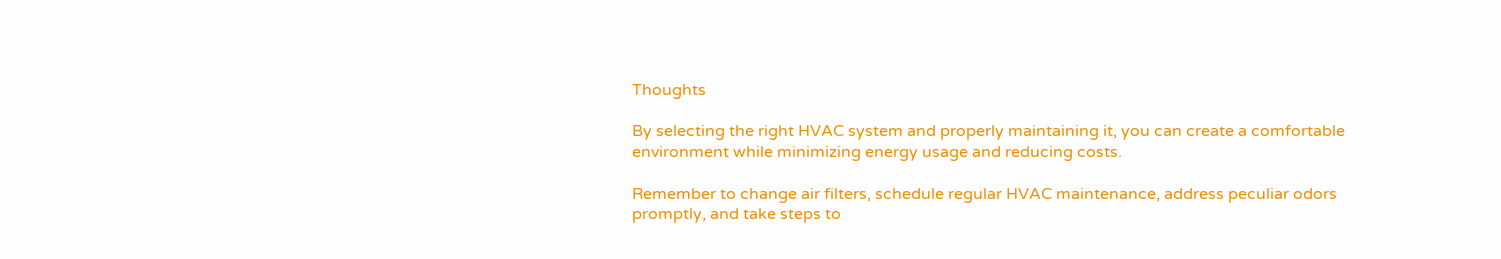Thoughts

By selecting the right HVAC system and properly maintaining it, you can create a comfortable environment while minimizing energy usage and reducing costs.

Remember to change air filters, schedule regular HVAC maintenance, address peculiar odors promptly, and take steps to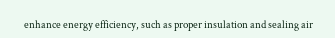enhance energy efficiency, such as proper insulation and sealing air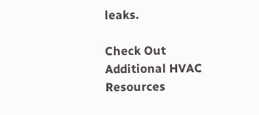leaks.

Check Out Additional HVAC Resources